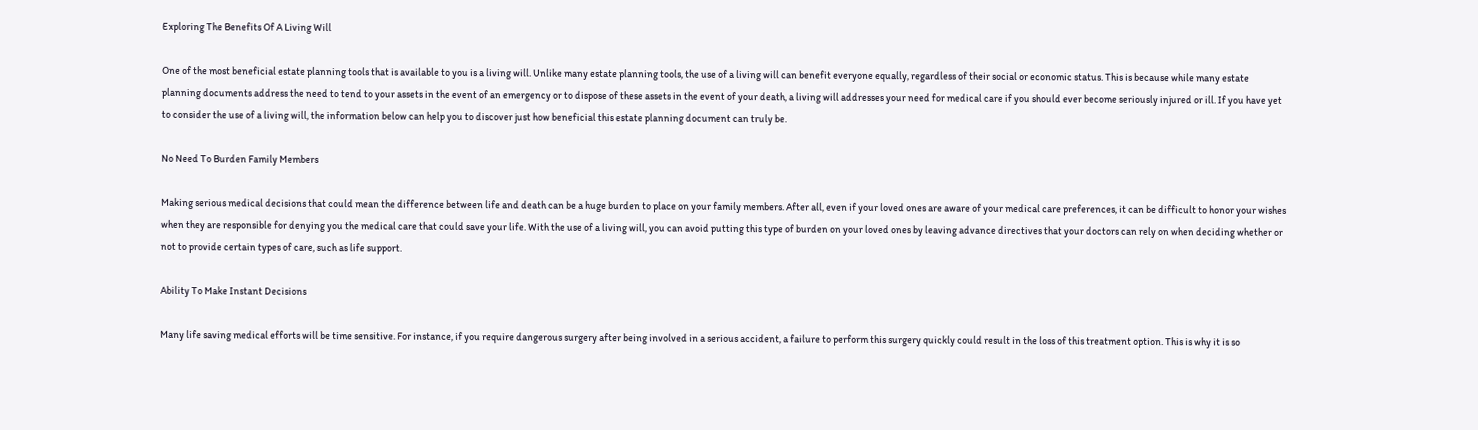Exploring The Benefits Of A Living Will

One of the most beneficial estate planning tools that is available to you is a living will. Unlike many estate planning tools, the use of a living will can benefit everyone equally, regardless of their social or economic status. This is because while many estate planning documents address the need to tend to your assets in the event of an emergency or to dispose of these assets in the event of your death, a living will addresses your need for medical care if you should ever become seriously injured or ill. If you have yet to consider the use of a living will, the information below can help you to discover just how beneficial this estate planning document can truly be.

No Need To Burden Family Members

Making serious medical decisions that could mean the difference between life and death can be a huge burden to place on your family members. After all, even if your loved ones are aware of your medical care preferences, it can be difficult to honor your wishes when they are responsible for denying you the medical care that could save your life. With the use of a living will, you can avoid putting this type of burden on your loved ones by leaving advance directives that your doctors can rely on when deciding whether or not to provide certain types of care, such as life support.

Ability To Make Instant Decisions

Many life saving medical efforts will be time sensitive. For instance, if you require dangerous surgery after being involved in a serious accident, a failure to perform this surgery quickly could result in the loss of this treatment option. This is why it is so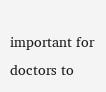important for doctors to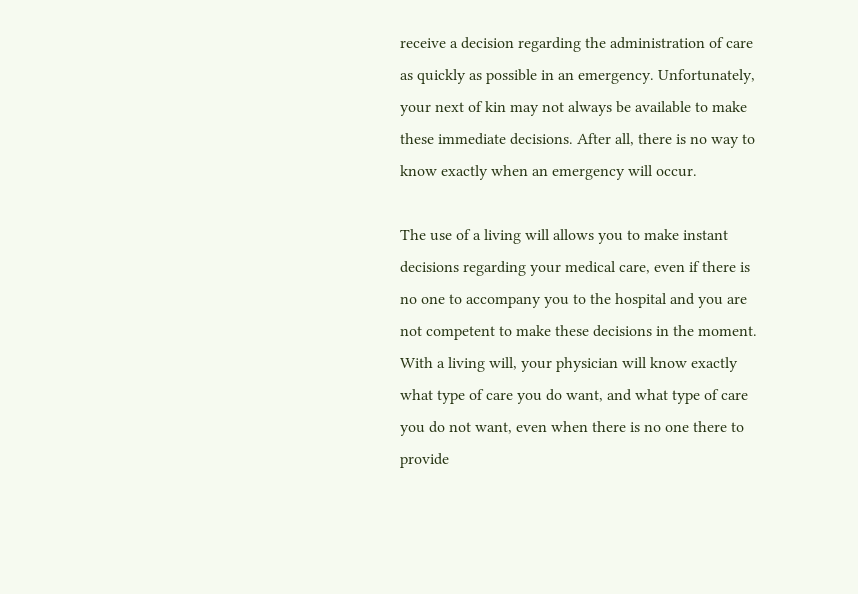receive a decision regarding the administration of care as quickly as possible in an emergency. Unfortunately, your next of kin may not always be available to make these immediate decisions. After all, there is no way to know exactly when an emergency will occur.

The use of a living will allows you to make instant decisions regarding your medical care, even if there is no one to accompany you to the hospital and you are not competent to make these decisions in the moment. With a living will, your physician will know exactly what type of care you do want, and what type of care you do not want, even when there is no one there to provide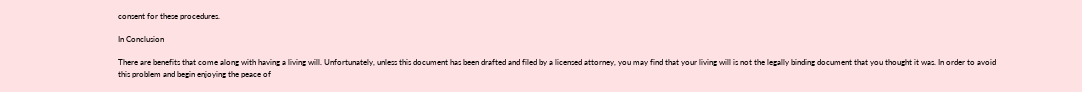consent for these procedures.

In Conclusion

There are benefits that come along with having a living will. Unfortunately, unless this document has been drafted and filed by a licensed attorney, you may find that your living will is not the legally binding document that you thought it was. In order to avoid this problem and begin enjoying the peace of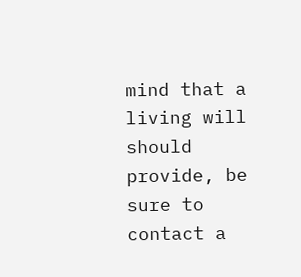mind that a living will should provide, be sure to contact a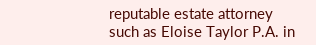reputable estate attorney such as Eloise Taylor P.A. in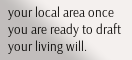your local area once you are ready to draft your living will.